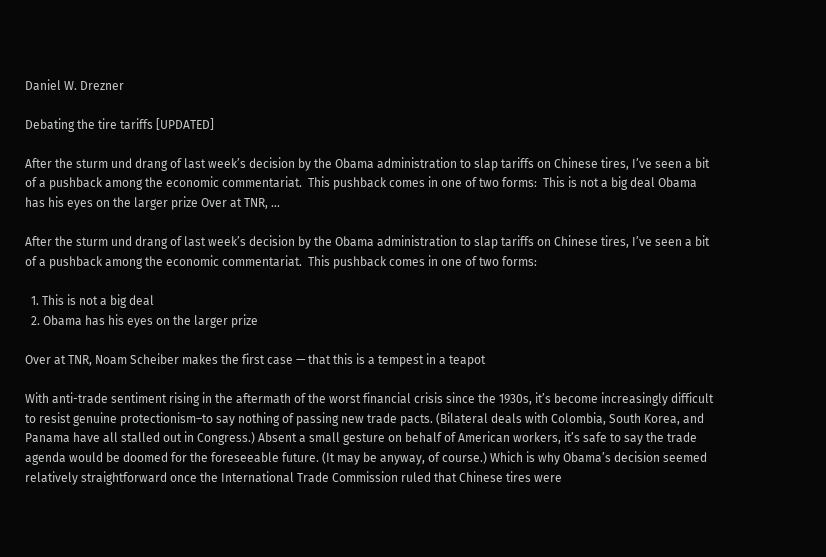Daniel W. Drezner

Debating the tire tariffs [UPDATED]

After the sturm und drang of last week’s decision by the Obama administration to slap tariffs on Chinese tires, I’ve seen a bit of a pushback among the economic commentariat.  This pushback comes in one of two forms:  This is not a big deal Obama has his eyes on the larger prize Over at TNR, ...

After the sturm und drang of last week’s decision by the Obama administration to slap tariffs on Chinese tires, I’ve seen a bit of a pushback among the economic commentariat.  This pushback comes in one of two forms:

  1. This is not a big deal
  2. Obama has his eyes on the larger prize

Over at TNR, Noam Scheiber makes the first case — that this is a tempest in a teapot

With anti-trade sentiment rising in the aftermath of the worst financial crisis since the 1930s, it’s become increasingly difficult to resist genuine protectionism–to say nothing of passing new trade pacts. (Bilateral deals with Colombia, South Korea, and Panama have all stalled out in Congress.) Absent a small gesture on behalf of American workers, it’s safe to say the trade agenda would be doomed for the foreseeable future. (It may be anyway, of course.) Which is why Obama’s decision seemed relatively straightforward once the International Trade Commission ruled that Chinese tires were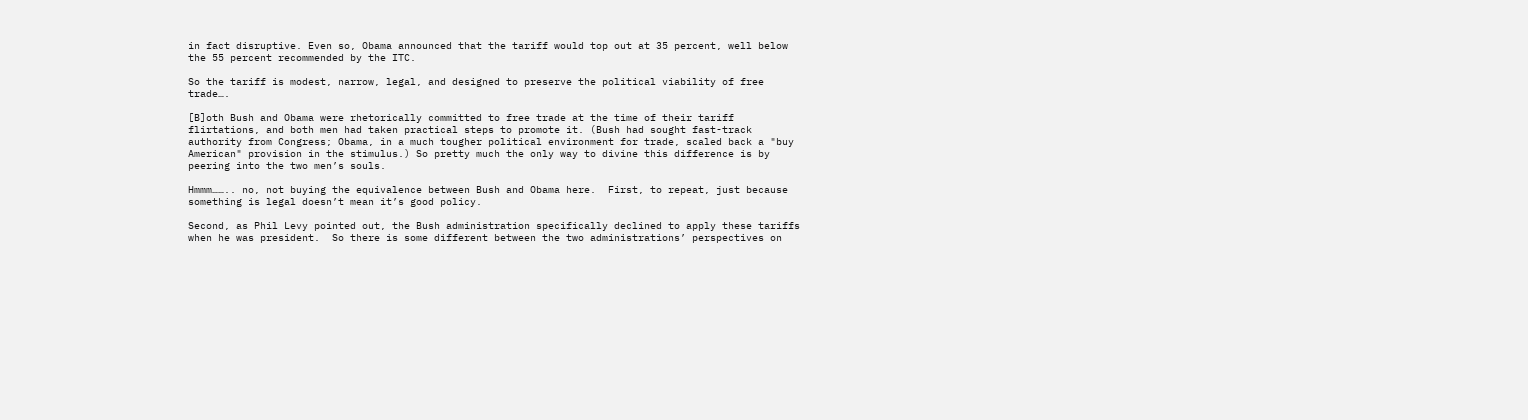in fact disruptive. Even so, Obama announced that the tariff would top out at 35 percent, well below the 55 percent recommended by the ITC.

So the tariff is modest, narrow, legal, and designed to preserve the political viability of free trade….

[B]oth Bush and Obama were rhetorically committed to free trade at the time of their tariff flirtations, and both men had taken practical steps to promote it. (Bush had sought fast-track authority from Congress; Obama, in a much tougher political environment for trade, scaled back a "buy American" provision in the stimulus.) So pretty much the only way to divine this difference is by peering into the two men’s souls.

Hmmm…….. no, not buying the equivalence between Bush and Obama here.  First, to repeat, just because something is legal doesn’t mean it’s good policy.

Second, as Phil Levy pointed out, the Bush administration specifically declined to apply these tariffs when he was president.  So there is some different between the two administrations’ perspectives on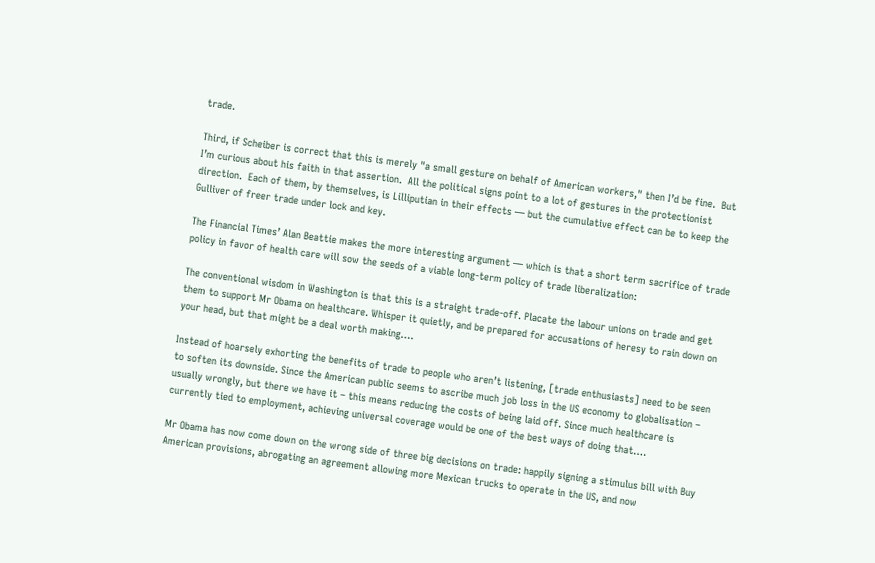trade.

Third, if Scheiber is correct that this is merely "a small gesture on behalf of American workers," then I’d be fine.  But I’m curious about his faith in that assertion.  All the political signs point to a lot of gestures in the protectionist direction.  Each of them, by themselves, is Lilliputian in their effects — but the cumulative effect can be to keep the Gulliver of freer trade under lock and key.

The Financial Times’ Alan Beattie makes the more interesting argument — which is that a short term sacrifice of trade policy in favor of health care will sow the seeds of a viable long-term policy of trade liberalization:

The conventional wisdom in Washington is that this is a straight trade-off. Placate the labour unions on trade and get them to support Mr Obama on healthcare. Whisper it quietly, and be prepared for accusations of heresy to rain down on your head, but that might be a deal worth making….

Instead of hoarsely exhorting the benefits of trade to people who aren’t listening, [trade enthusiasts] need to be seen to soften its downside. Since the American public seems to ascribe much job loss in the US economy to globalisation – usually wrongly, but there we have it – this means reducing the costs of being laid off. Since much healthcare is currently tied to employment, achieving universal coverage would be one of the best ways of doing that….

Mr Obama has now come down on the wrong side of three big decisions on trade: happily signing a stimulus bill with Buy American provisions, abrogating an agreement allowing more Mexican trucks to operate in the US, and now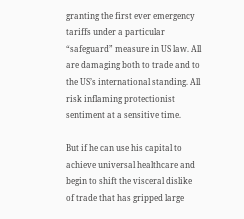granting the first ever emergency tariffs under a particular “safeguard” measure in US law. All are damaging both to trade and to the US’s international standing. All risk inflaming protectionist sentiment at a sensitive time.

But if he can use his capital to achieve universal healthcare and begin to shift the visceral dislike of trade that has gripped large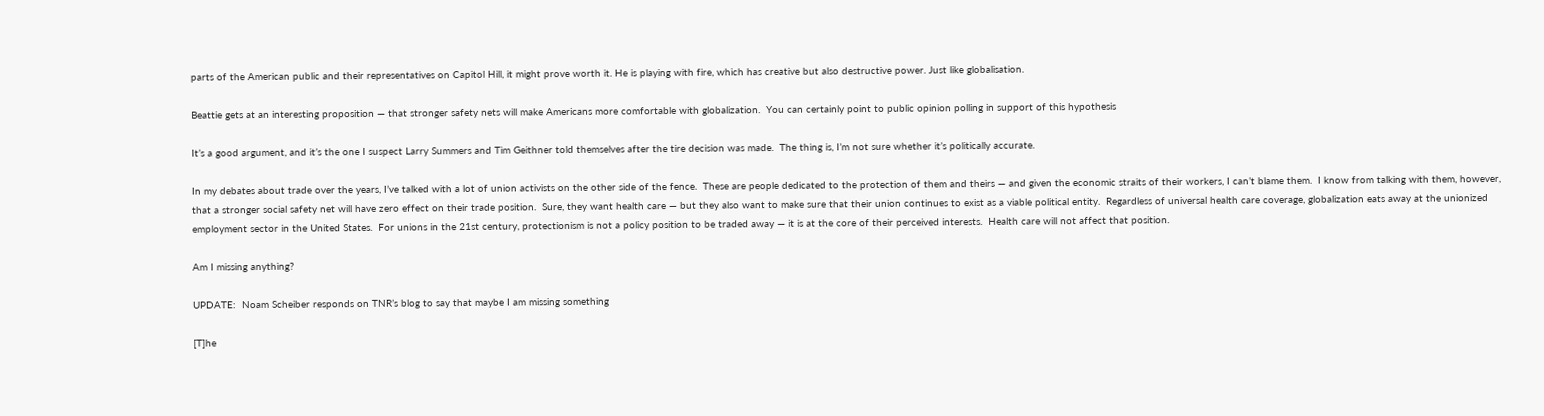parts of the American public and their representatives on Capitol Hill, it might prove worth it. He is playing with fire, which has creative but also destructive power. Just like globalisation.

Beattie gets at an interesting proposition — that stronger safety nets will make Americans more comfortable with globalization.  You can certainly point to public opinion polling in support of this hypothesis

It’s a good argument, and it’s the one I suspect Larry Summers and Tim Geithner told themselves after the tire decision was made.  The thing is, I’m not sure whether it’s politically accurate.

In my debates about trade over the years, I’ve talked with a lot of union activists on the other side of the fence.  These are people dedicated to the protection of them and theirs — and given the economic straits of their workers, I can’t blame them.  I know from talking with them, however, that a stronger social safety net will have zero effect on their trade position.  Sure, they want health care — but they also want to make sure that their union continues to exist as a viable political entity.  Regardless of universal health care coverage, globalization eats away at the unionized employment sector in the United States.  For unions in the 21st century, protectionism is not a policy position to be traded away — it is at the core of their perceived interests.  Health care will not affect that position.

Am I missing anything?

UPDATE:  Noam Scheiber responds on TNR’s blog to say that maybe I am missing something

[T]he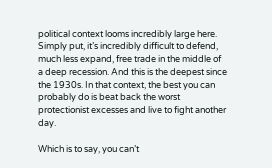political context looms incredibly large here. Simply put, it’s incredibly difficult to defend, much less expand, free trade in the middle of a deep recession. And this is the deepest since the 1930s. In that context, the best you can probably do is beat back the worst protectionist excesses and live to fight another day.

Which is to say, you can’t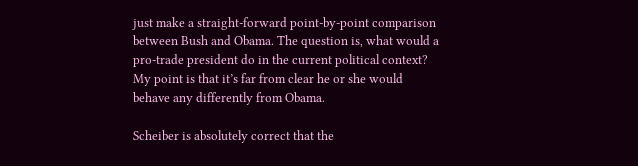just make a straight-forward point-by-point comparison between Bush and Obama. The question is, what would a pro-trade president do in the current political context? My point is that it’s far from clear he or she would behave any differently from Obama.

Scheiber is absolutely correct that the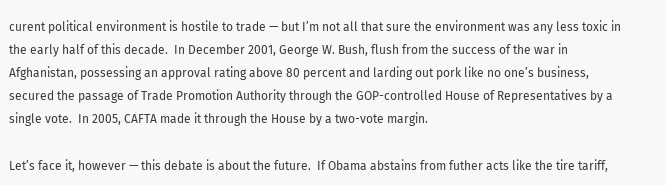curent political environment is hostile to trade — but I’m not all that sure the environment was any less toxic in the early half of this decade.  In December 2001, George W. Bush, flush from the success of the war in Afghanistan, possessing an approval rating above 80 percent and larding out pork like no one’s business, secured the passage of Trade Promotion Authority through the GOP-controlled House of Representatives by a single vote.  In 2005, CAFTA made it through the House by a two-vote margin.

Let’s face it, however — this debate is about the future.  If Obama abstains from futher acts like the tire tariff,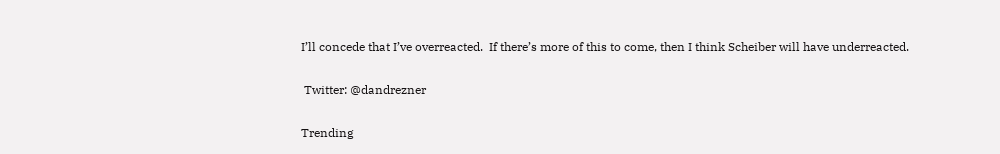I’ll concede that I’ve overreacted.  If there’s more of this to come, then I think Scheiber will have underreacted.

 Twitter: @dandrezner

Trending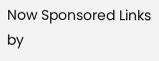Now Sponsored Links by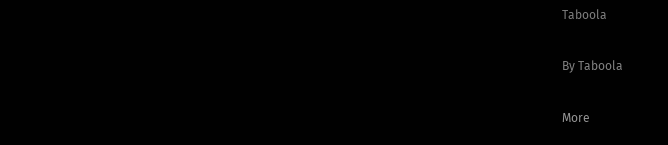Taboola

By Taboola

More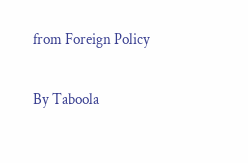from Foreign Policy

By Taboola